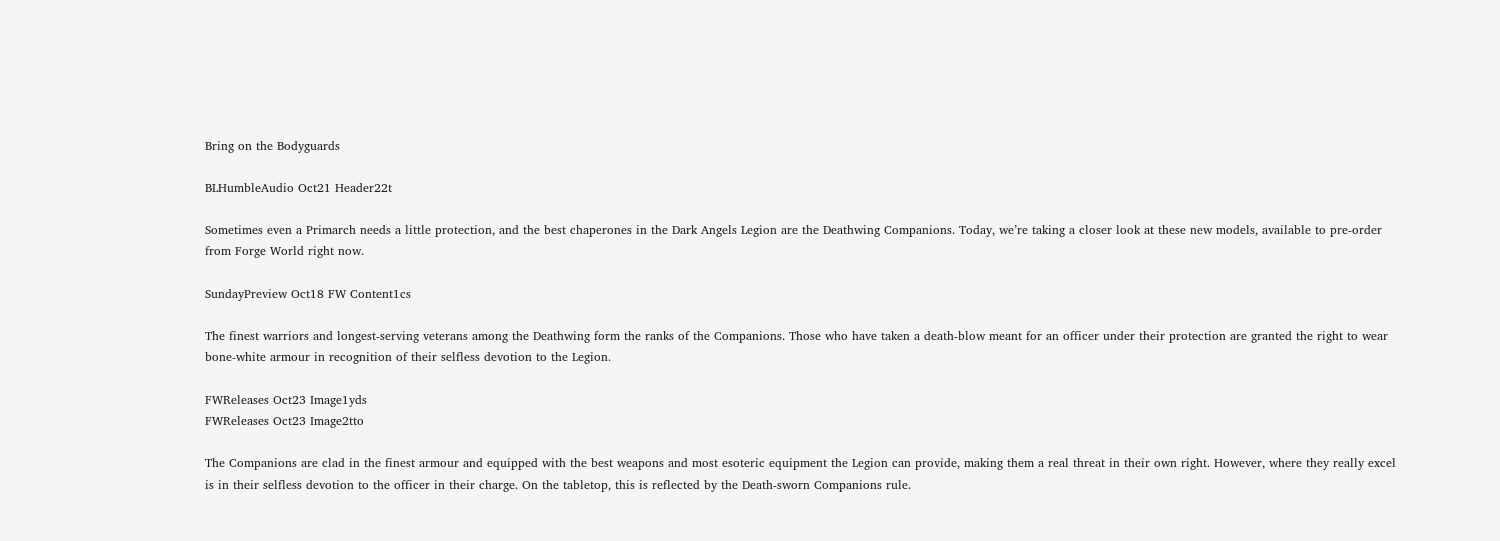Bring on the Bodyguards

BLHumbleAudio Oct21 Header22t

Sometimes even a Primarch needs a little protection, and the best chaperones in the Dark Angels Legion are the Deathwing Companions. Today, we’re taking a closer look at these new models, available to pre-order from Forge World right now.

SundayPreview Oct18 FW Content1cs

The finest warriors and longest-serving veterans among the Deathwing form the ranks of the Companions. Those who have taken a death-blow meant for an officer under their protection are granted the right to wear bone-white armour in recognition of their selfless devotion to the Legion.

FWReleases Oct23 Image1yds
FWReleases Oct23 Image2tto

The Companions are clad in the finest armour and equipped with the best weapons and most esoteric equipment the Legion can provide, making them a real threat in their own right. However, where they really excel is in their selfless devotion to the officer in their charge. On the tabletop, this is reflected by the Death-sworn Companions rule.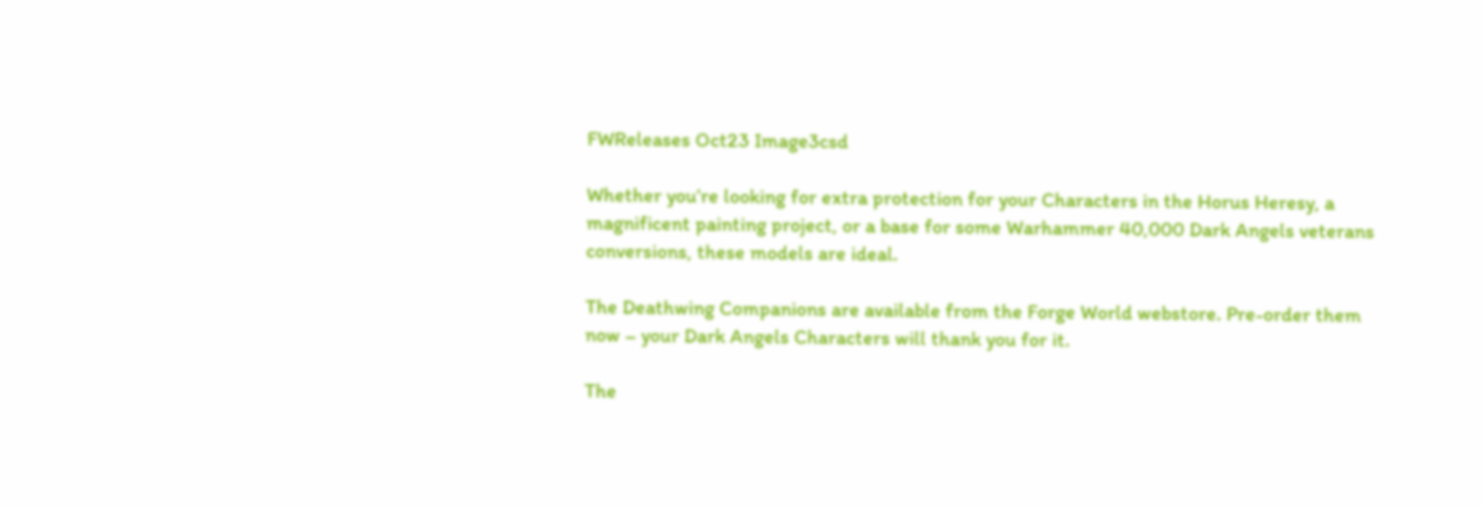FWReleases Oct23 Image3csd

Whether you’re looking for extra protection for your Characters in the Horus Heresy, a magnificent painting project, or a base for some Warhammer 40,000 Dark Angels veterans conversions, these models are ideal.

The Deathwing Companions are available from the Forge World webstore. Pre-order them now – your Dark Angels Characters will thank you for it.

The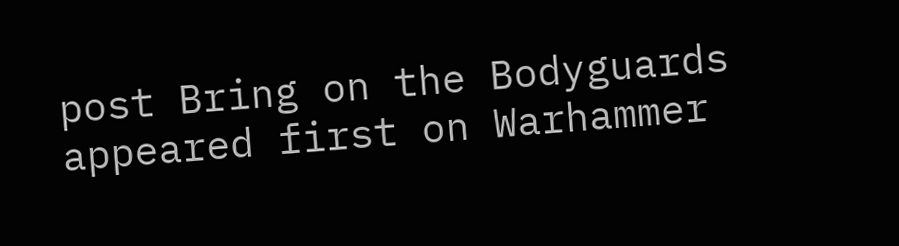post Bring on the Bodyguards appeared first on Warhammer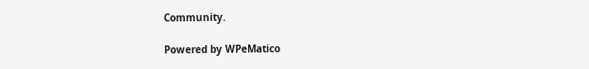Community.

Powered by WPeMatico